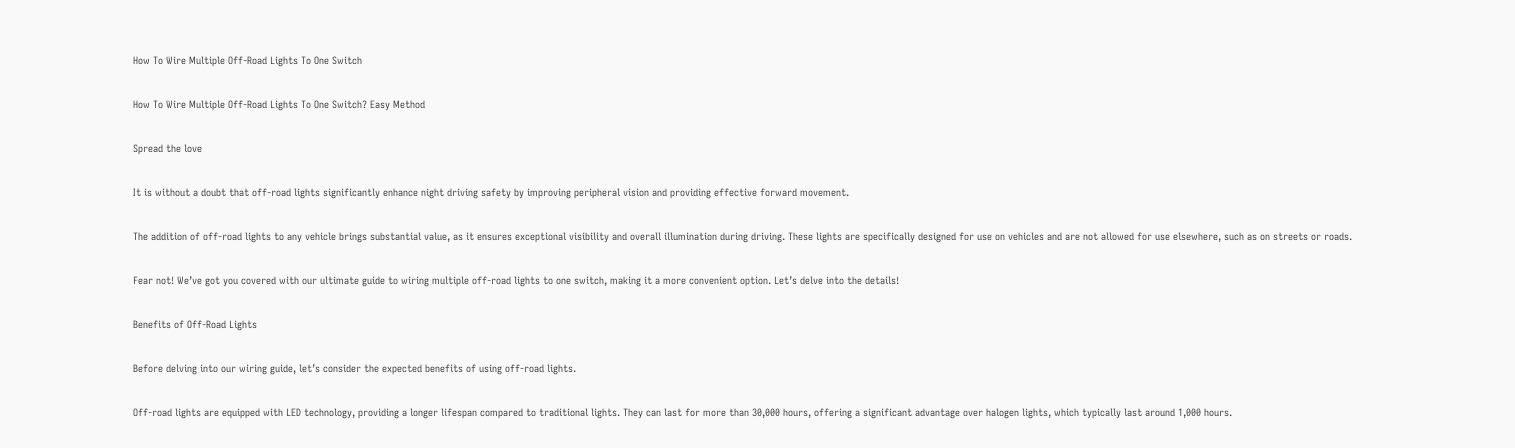How To Wire Multiple Off-Road Lights To One Switch

How To Wire Multiple Off-Road Lights To One Switch? Easy Method

Spread the love

It is without a doubt that off-road lights significantly enhance night driving safety by improving peripheral vision and providing effective forward movement.

The addition of off-road lights to any vehicle brings substantial value, as it ensures exceptional visibility and overall illumination during driving. These lights are specifically designed for use on vehicles and are not allowed for use elsewhere, such as on streets or roads.

Fear not! We’ve got you covered with our ultimate guide to wiring multiple off-road lights to one switch, making it a more convenient option. Let’s delve into the details!

Benefits of Off-Road Lights

Before delving into our wiring guide, let’s consider the expected benefits of using off-road lights.

Off-road lights are equipped with LED technology, providing a longer lifespan compared to traditional lights. They can last for more than 30,000 hours, offering a significant advantage over halogen lights, which typically last around 1,000 hours.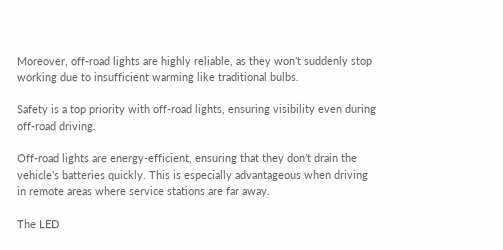Moreover, off-road lights are highly reliable, as they won’t suddenly stop working due to insufficient warming like traditional bulbs.

Safety is a top priority with off-road lights, ensuring visibility even during off-road driving.

Off-road lights are energy-efficient, ensuring that they don’t drain the vehicle’s batteries quickly. This is especially advantageous when driving in remote areas where service stations are far away.

The LED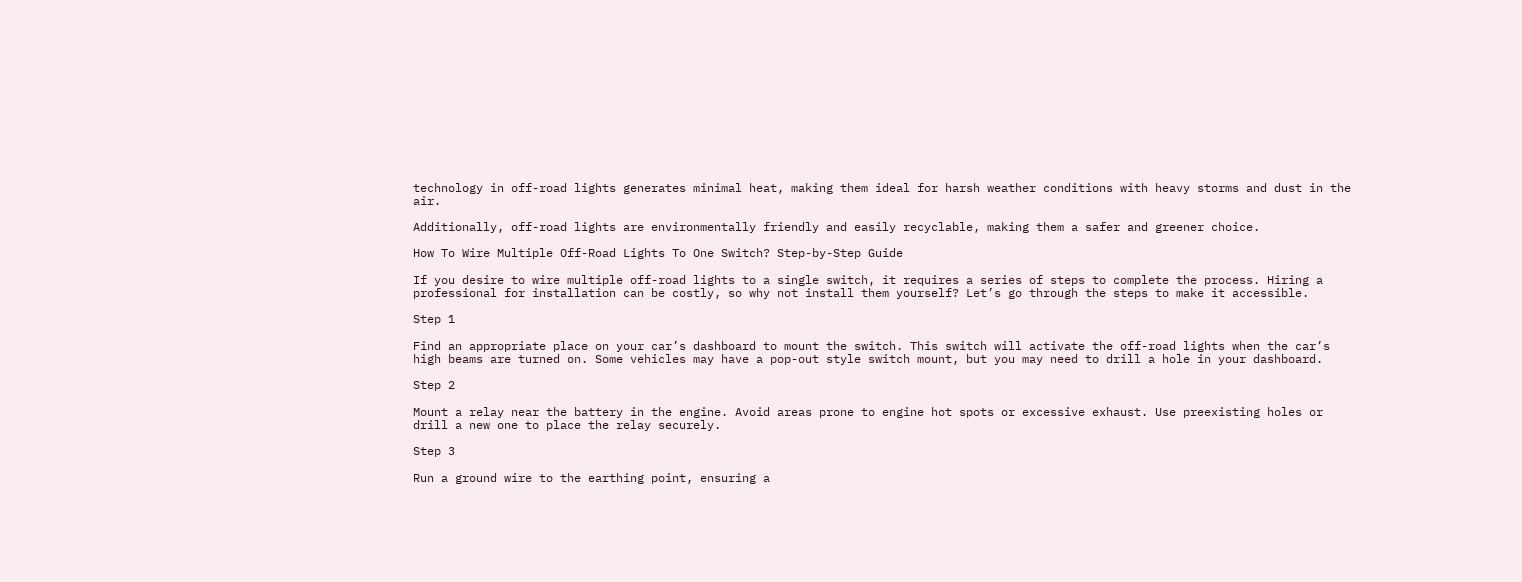technology in off-road lights generates minimal heat, making them ideal for harsh weather conditions with heavy storms and dust in the air.

Additionally, off-road lights are environmentally friendly and easily recyclable, making them a safer and greener choice.

How To Wire Multiple Off-Road Lights To One Switch? Step-by-Step Guide

If you desire to wire multiple off-road lights to a single switch, it requires a series of steps to complete the process. Hiring a professional for installation can be costly, so why not install them yourself? Let’s go through the steps to make it accessible.

Step 1

Find an appropriate place on your car’s dashboard to mount the switch. This switch will activate the off-road lights when the car’s high beams are turned on. Some vehicles may have a pop-out style switch mount, but you may need to drill a hole in your dashboard.

Step 2

Mount a relay near the battery in the engine. Avoid areas prone to engine hot spots or excessive exhaust. Use preexisting holes or drill a new one to place the relay securely.

Step 3

Run a ground wire to the earthing point, ensuring a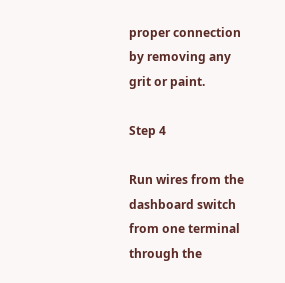proper connection by removing any grit or paint.

Step 4

Run wires from the dashboard switch from one terminal through the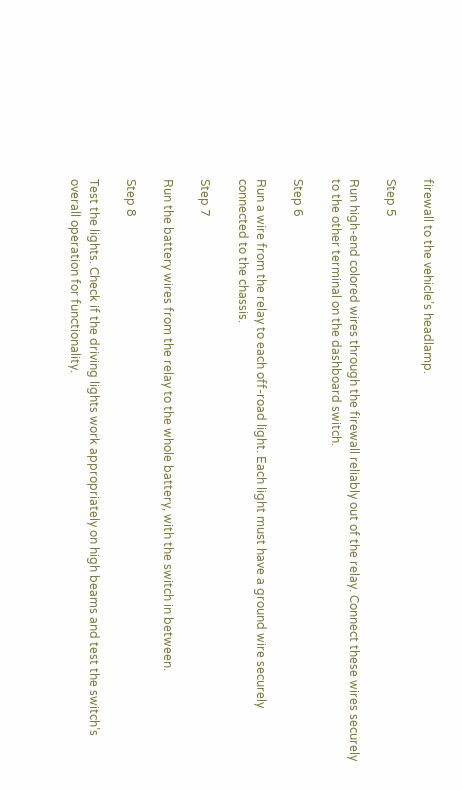firewall to the vehicle’s headlamp.

Step 5

Run high-end colored wires through the firewall reliably out of the relay. Connect these wires securely to the other terminal on the dashboard switch.

Step 6

Run a wire from the relay to each off-road light. Each light must have a ground wire securely connected to the chassis.

Step 7

Run the battery wires from the relay to the whole battery, with the switch in between.

Step 8

Test the lights. Check if the driving lights work appropriately on high beams and test the switch’s overall operation for functionality.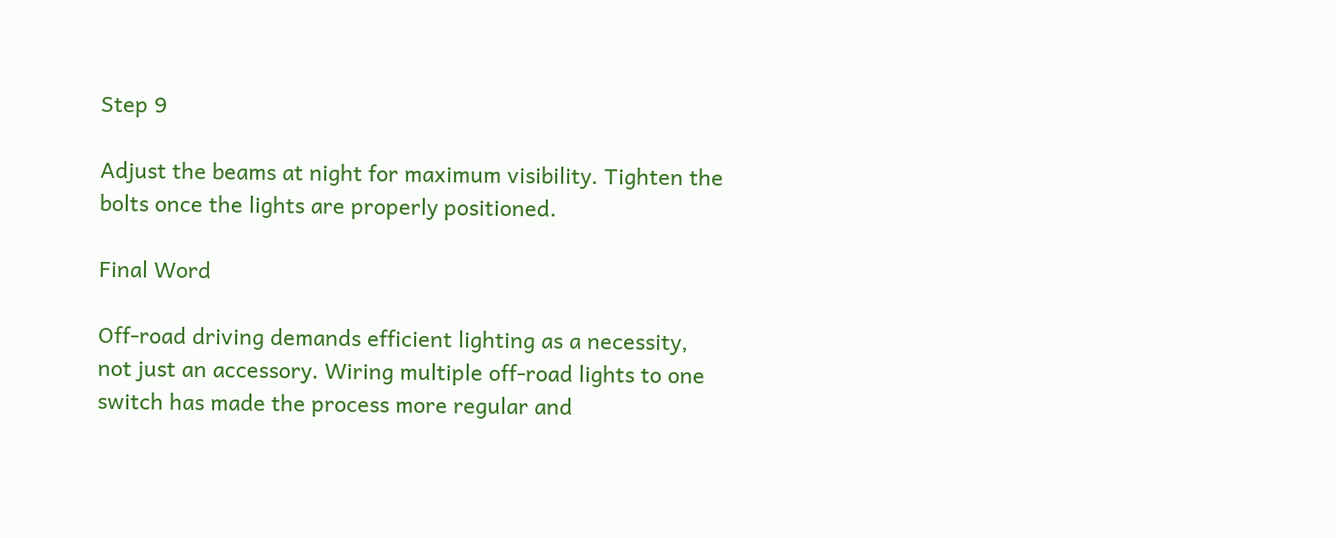Step 9

Adjust the beams at night for maximum visibility. Tighten the bolts once the lights are properly positioned.

Final Word

Off-road driving demands efficient lighting as a necessity, not just an accessory. Wiring multiple off-road lights to one switch has made the process more regular and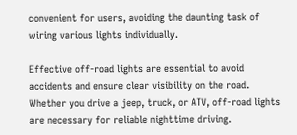convenient for users, avoiding the daunting task of wiring various lights individually.

Effective off-road lights are essential to avoid accidents and ensure clear visibility on the road. Whether you drive a jeep, truck, or ATV, off-road lights are necessary for reliable nighttime driving.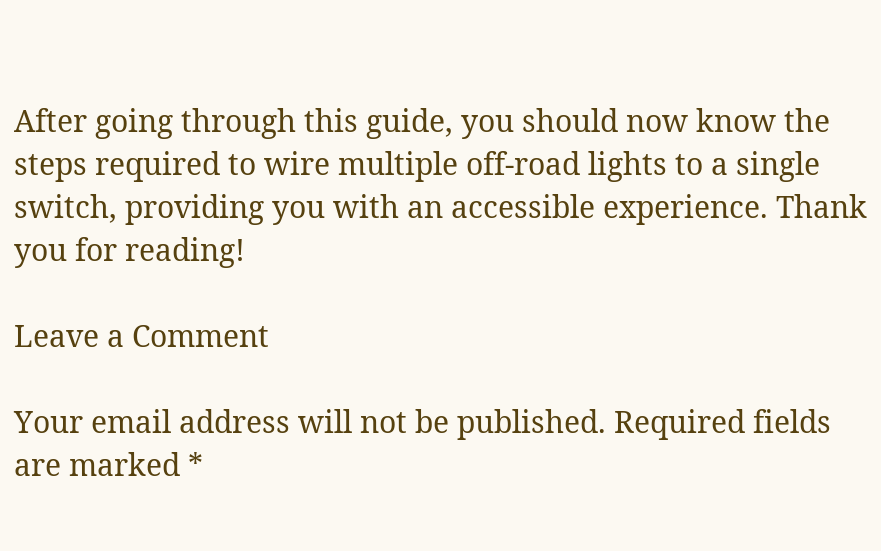After going through this guide, you should now know the steps required to wire multiple off-road lights to a single switch, providing you with an accessible experience. Thank you for reading!

Leave a Comment

Your email address will not be published. Required fields are marked *